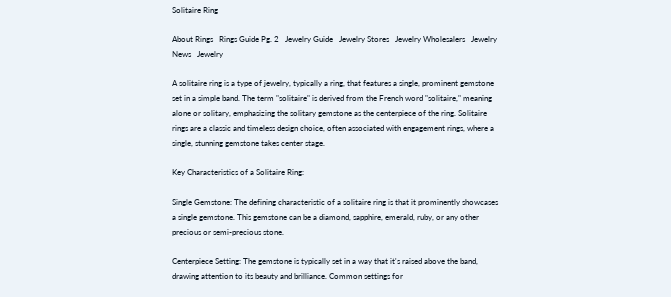Solitaire Ring

About Rings   Rings Guide Pg. 2   Jewelry Guide   Jewelry Stores   Jewelry Wholesalers   Jewelry News   Jewelry

A solitaire ring is a type of jewelry, typically a ring, that features a single, prominent gemstone set in a simple band. The term "solitaire" is derived from the French word "solitaire," meaning alone or solitary, emphasizing the solitary gemstone as the centerpiece of the ring. Solitaire rings are a classic and timeless design choice, often associated with engagement rings, where a single, stunning gemstone takes center stage.

Key Characteristics of a Solitaire Ring:

Single Gemstone: The defining characteristic of a solitaire ring is that it prominently showcases a single gemstone. This gemstone can be a diamond, sapphire, emerald, ruby, or any other precious or semi-precious stone.

Centerpiece Setting: The gemstone is typically set in a way that it's raised above the band, drawing attention to its beauty and brilliance. Common settings for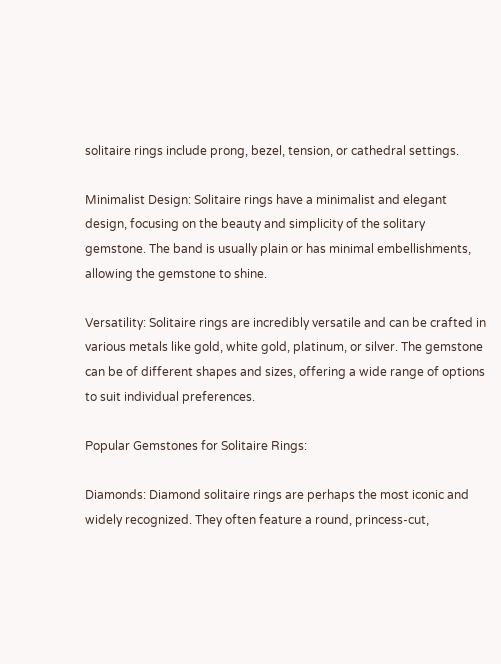solitaire rings include prong, bezel, tension, or cathedral settings.

Minimalist Design: Solitaire rings have a minimalist and elegant design, focusing on the beauty and simplicity of the solitary gemstone. The band is usually plain or has minimal embellishments, allowing the gemstone to shine.

Versatility: Solitaire rings are incredibly versatile and can be crafted in various metals like gold, white gold, platinum, or silver. The gemstone can be of different shapes and sizes, offering a wide range of options to suit individual preferences.

Popular Gemstones for Solitaire Rings:

Diamonds: Diamond solitaire rings are perhaps the most iconic and widely recognized. They often feature a round, princess-cut,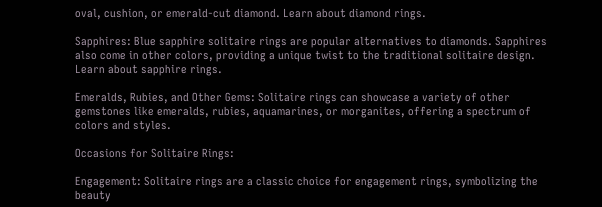oval, cushion, or emerald-cut diamond. Learn about diamond rings.

Sapphires: Blue sapphire solitaire rings are popular alternatives to diamonds. Sapphires also come in other colors, providing a unique twist to the traditional solitaire design.  Learn about sapphire rings.

Emeralds, Rubies, and Other Gems: Solitaire rings can showcase a variety of other gemstones like emeralds, rubies, aquamarines, or morganites, offering a spectrum of colors and styles.

Occasions for Solitaire Rings:

Engagement: Solitaire rings are a classic choice for engagement rings, symbolizing the beauty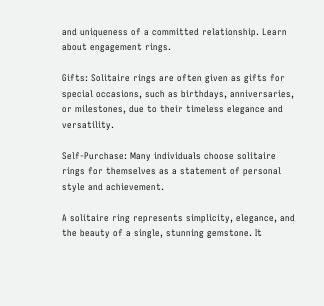and uniqueness of a committed relationship. Learn about engagement rings.

Gifts: Solitaire rings are often given as gifts for special occasions, such as birthdays, anniversaries, or milestones, due to their timeless elegance and versatility.

Self-Purchase: Many individuals choose solitaire rings for themselves as a statement of personal style and achievement.

A solitaire ring represents simplicity, elegance, and the beauty of a single, stunning gemstone. It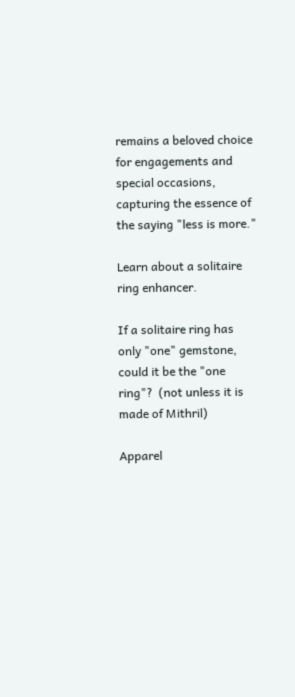remains a beloved choice for engagements and special occasions, capturing the essence of the saying "less is more."

Learn about a solitaire ring enhancer.

If a solitaire ring has only "one" gemstone, could it be the "one ring"?  (not unless it is made of Mithril)

Apparel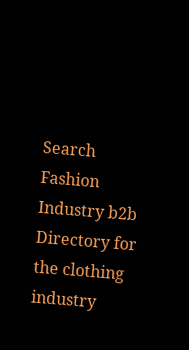Search Fashion Industry b2b Directory for the clothing industry